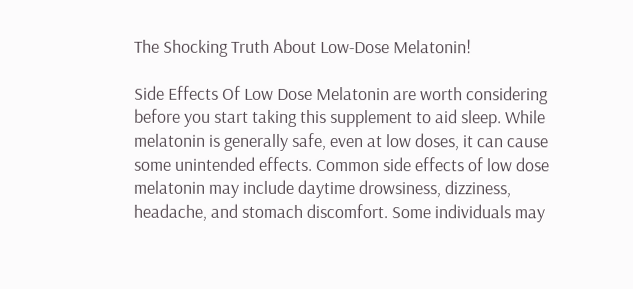The Shocking Truth About Low-Dose Melatonin!

Side Effects Of Low Dose Melatonin are worth considering before you start taking this supplement to aid sleep. While melatonin is generally safe, even at low doses, it can cause some unintended effects. Common side effects of low dose melatonin may include daytime drowsiness, dizziness, headache, and stomach discomfort. Some individuals may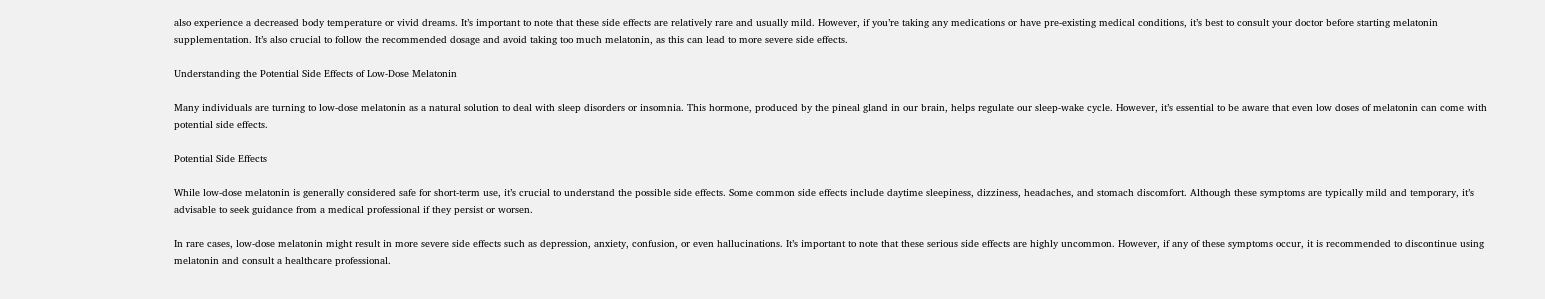also experience a decreased body temperature or vivid dreams. It’s important to note that these side effects are relatively rare and usually mild. However, if you’re taking any medications or have pre-existing medical conditions, it’s best to consult your doctor before starting melatonin supplementation. It’s also crucial to follow the recommended dosage and avoid taking too much melatonin, as this can lead to more severe side effects.

Understanding the Potential Side Effects of Low-Dose Melatonin

Many individuals are turning to low-dose melatonin as a natural solution to deal with sleep disorders or insomnia. This hormone, produced by the pineal gland in our brain, helps regulate our sleep-wake cycle. However, it’s essential to be aware that even low doses of melatonin can come with potential side effects.

Potential Side Effects

While low-dose melatonin is generally considered safe for short-term use, it’s crucial to understand the possible side effects. Some common side effects include daytime sleepiness, dizziness, headaches, and stomach discomfort. Although these symptoms are typically mild and temporary, it’s advisable to seek guidance from a medical professional if they persist or worsen.

In rare cases, low-dose melatonin might result in more severe side effects such as depression, anxiety, confusion, or even hallucinations. It’s important to note that these serious side effects are highly uncommon. However, if any of these symptoms occur, it is recommended to discontinue using melatonin and consult a healthcare professional.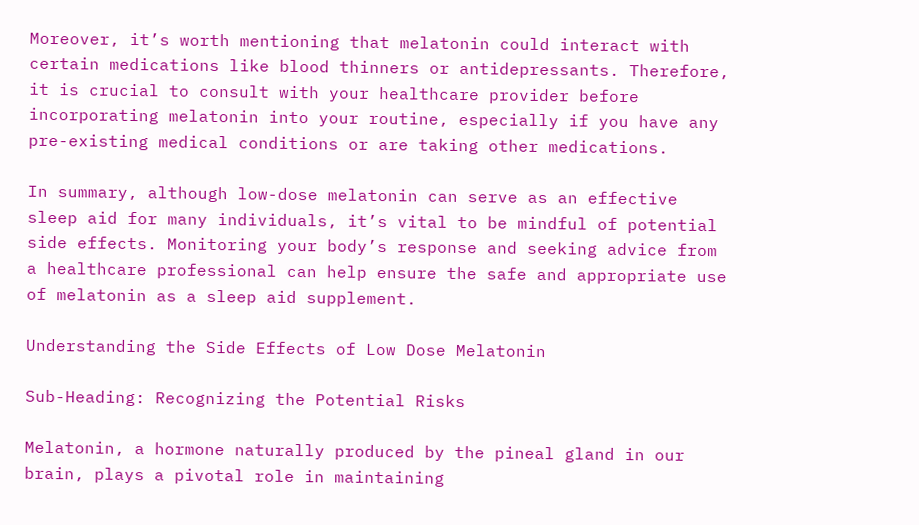Moreover, it’s worth mentioning that melatonin could interact with certain medications like blood thinners or antidepressants. Therefore, it is crucial to consult with your healthcare provider before incorporating melatonin into your routine, especially if you have any pre-existing medical conditions or are taking other medications.

In summary, although low-dose melatonin can serve as an effective sleep aid for many individuals, it’s vital to be mindful of potential side effects. Monitoring your body’s response and seeking advice from a healthcare professional can help ensure the safe and appropriate use of melatonin as a sleep aid supplement.

Understanding the Side Effects of Low Dose Melatonin

Sub-Heading: Recognizing the Potential Risks

Melatonin, a hormone naturally produced by the pineal gland in our brain, plays a pivotal role in maintaining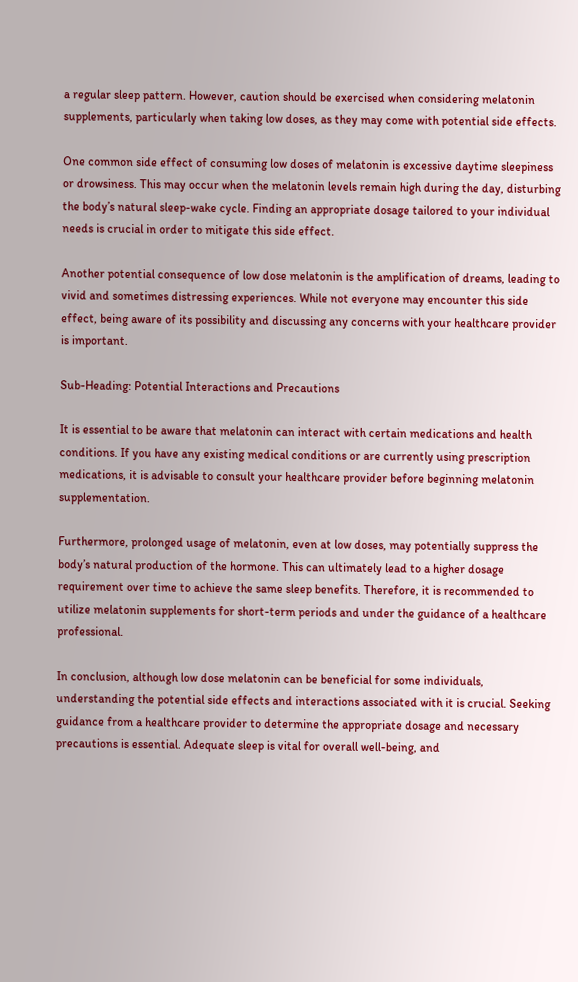a regular sleep pattern. However, caution should be exercised when considering melatonin supplements, particularly when taking low doses, as they may come with potential side effects.

One common side effect of consuming low doses of melatonin is excessive daytime sleepiness or drowsiness. This may occur when the melatonin levels remain high during the day, disturbing the body’s natural sleep-wake cycle. Finding an appropriate dosage tailored to your individual needs is crucial in order to mitigate this side effect.

Another potential consequence of low dose melatonin is the amplification of dreams, leading to vivid and sometimes distressing experiences. While not everyone may encounter this side effect, being aware of its possibility and discussing any concerns with your healthcare provider is important.

Sub-Heading: Potential Interactions and Precautions

It is essential to be aware that melatonin can interact with certain medications and health conditions. If you have any existing medical conditions or are currently using prescription medications, it is advisable to consult your healthcare provider before beginning melatonin supplementation.

Furthermore, prolonged usage of melatonin, even at low doses, may potentially suppress the body’s natural production of the hormone. This can ultimately lead to a higher dosage requirement over time to achieve the same sleep benefits. Therefore, it is recommended to utilize melatonin supplements for short-term periods and under the guidance of a healthcare professional.

In conclusion, although low dose melatonin can be beneficial for some individuals, understanding the potential side effects and interactions associated with it is crucial. Seeking guidance from a healthcare provider to determine the appropriate dosage and necessary precautions is essential. Adequate sleep is vital for overall well-being, and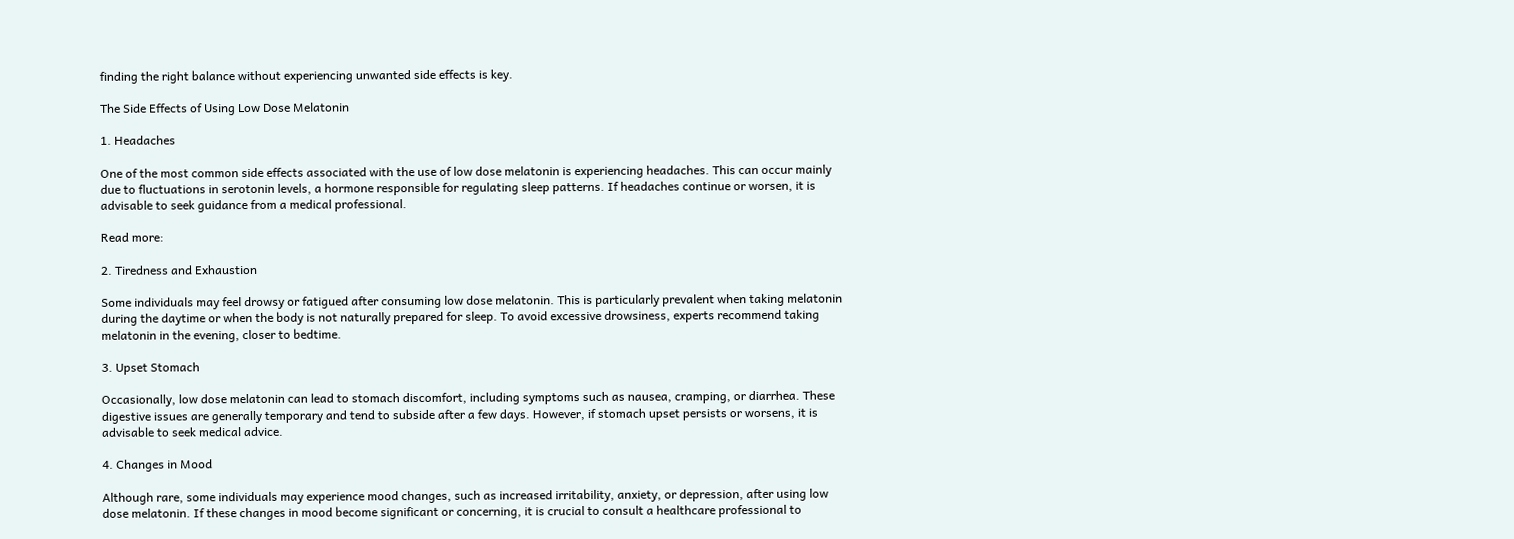finding the right balance without experiencing unwanted side effects is key.

The Side Effects of Using Low Dose Melatonin

1. Headaches

One of the most common side effects associated with the use of low dose melatonin is experiencing headaches. This can occur mainly due to fluctuations in serotonin levels, a hormone responsible for regulating sleep patterns. If headaches continue or worsen, it is advisable to seek guidance from a medical professional.

Read more:

2. Tiredness and Exhaustion

Some individuals may feel drowsy or fatigued after consuming low dose melatonin. This is particularly prevalent when taking melatonin during the daytime or when the body is not naturally prepared for sleep. To avoid excessive drowsiness, experts recommend taking melatonin in the evening, closer to bedtime.

3. Upset Stomach

Occasionally, low dose melatonin can lead to stomach discomfort, including symptoms such as nausea, cramping, or diarrhea. These digestive issues are generally temporary and tend to subside after a few days. However, if stomach upset persists or worsens, it is advisable to seek medical advice.

4. Changes in Mood

Although rare, some individuals may experience mood changes, such as increased irritability, anxiety, or depression, after using low dose melatonin. If these changes in mood become significant or concerning, it is crucial to consult a healthcare professional to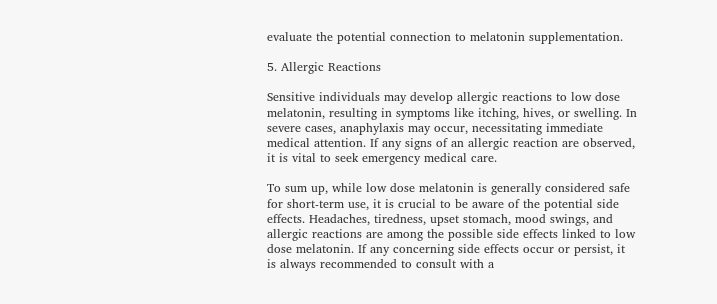evaluate the potential connection to melatonin supplementation.

5. Allergic Reactions

Sensitive individuals may develop allergic reactions to low dose melatonin, resulting in symptoms like itching, hives, or swelling. In severe cases, anaphylaxis may occur, necessitating immediate medical attention. If any signs of an allergic reaction are observed, it is vital to seek emergency medical care.

To sum up, while low dose melatonin is generally considered safe for short-term use, it is crucial to be aware of the potential side effects. Headaches, tiredness, upset stomach, mood swings, and allergic reactions are among the possible side effects linked to low dose melatonin. If any concerning side effects occur or persist, it is always recommended to consult with a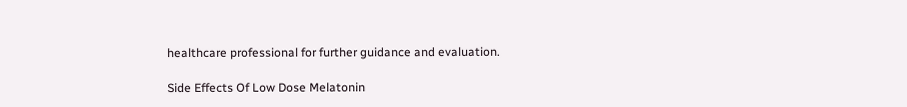healthcare professional for further guidance and evaluation.

Side Effects Of Low Dose Melatonin